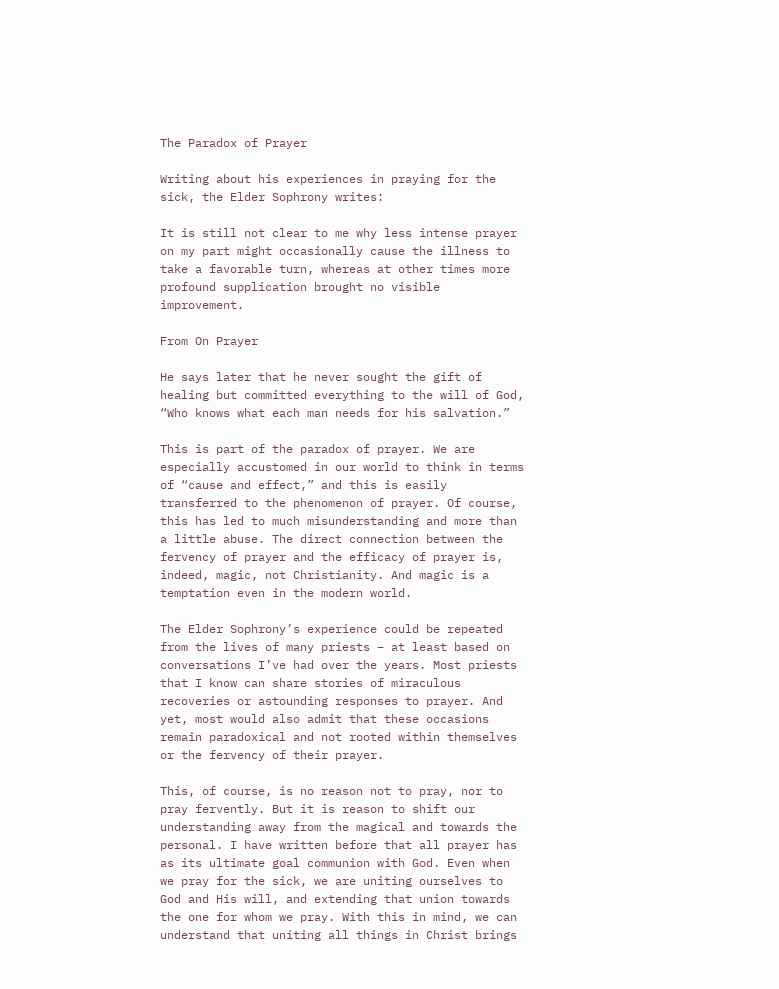The Paradox of Prayer

Writing about his experiences in praying for the sick, the Elder Sophrony writes:

It is still not clear to me why less intense prayer on my part might occasionally cause the illness to take a favorable turn, whereas at other times more profound supplication brought no visible improvement.

From On Prayer

He says later that he never sought the gift of healing but committed everything to the will of God, “Who knows what each man needs for his salvation.”

This is part of the paradox of prayer. We are especially accustomed in our world to think in terms of “cause and effect,” and this is easily transferred to the phenomenon of prayer. Of course, this has led to much misunderstanding and more than a little abuse. The direct connection between the fervency of prayer and the efficacy of prayer is, indeed, magic, not Christianity. And magic is a temptation even in the modern world.

The Elder Sophrony’s experience could be repeated from the lives of many priests – at least based on conversations I’ve had over the years. Most priests that I know can share stories of miraculous recoveries or astounding responses to prayer. And yet, most would also admit that these occasions remain paradoxical and not rooted within themselves or the fervency of their prayer.

This, of course, is no reason not to pray, nor to pray fervently. But it is reason to shift our understanding away from the magical and towards the personal. I have written before that all prayer has as its ultimate goal communion with God. Even when we pray for the sick, we are uniting ourselves to God and His will, and extending that union towards the one for whom we pray. With this in mind, we can understand that uniting all things in Christ brings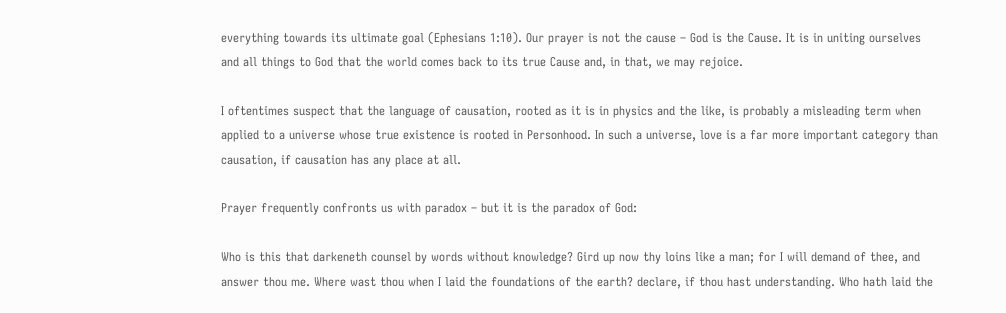everything towards its ultimate goal (Ephesians 1:10). Our prayer is not the cause – God is the Cause. It is in uniting ourselves and all things to God that the world comes back to its true Cause and, in that, we may rejoice.

I oftentimes suspect that the language of causation, rooted as it is in physics and the like, is probably a misleading term when applied to a universe whose true existence is rooted in Personhood. In such a universe, love is a far more important category than causation, if causation has any place at all.

Prayer frequently confronts us with paradox – but it is the paradox of God:

Who is this that darkeneth counsel by words without knowledge? Gird up now thy loins like a man; for I will demand of thee, and answer thou me. Where wast thou when I laid the foundations of the earth? declare, if thou hast understanding. Who hath laid the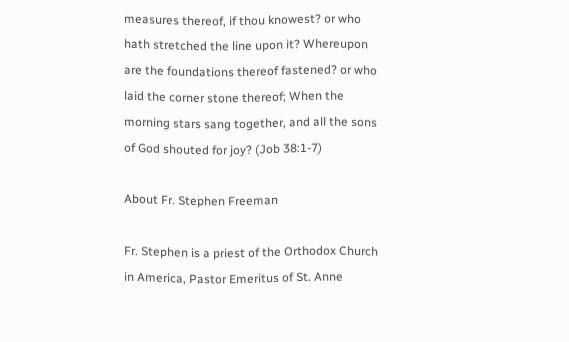measures thereof, if thou knowest? or who hath stretched the line upon it? Whereupon are the foundations thereof fastened? or who laid the corner stone thereof; When the morning stars sang together, and all the sons of God shouted for joy? (Job 38:1-7)

About Fr. Stephen Freeman

Fr. Stephen is a priest of the Orthodox Church in America, Pastor Emeritus of St. Anne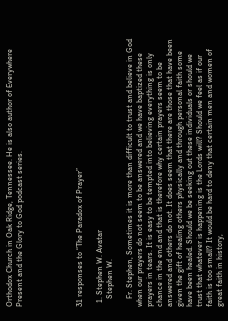Orthodox Church in Oak Ridge, Tennessee. He is also author of Everywhere Present and the Glory to God podcast series.





31 responses to “The Paradox of Prayer”

  1. Stephen W. Avatar
    Stephen W.

    Fr. Stephen, Sometimes it is more than difficult to trust and believe in God when our prayers do not seem to be answered and we have baptized these prayers in tears. It is easy to be tempted into believing everything is only chance in the end and that is therefore why certain prayers seem to be answered and others do not. It does seem that there are those that have been given the gift of healing others physically and through personal faith some have been healed. Should we be seeking out these individuals or should we trust that whatever is happening is the Lords will? Should we feel as if our faith is too small? It would be hard to deny that certain men and women of great faith in history,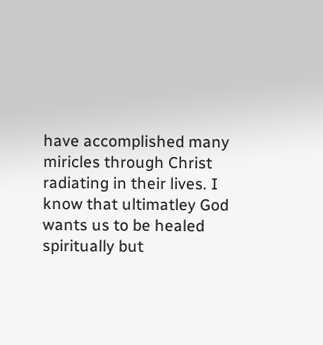have accomplished many miricles through Christ radiating in their lives. I know that ultimatley God wants us to be healed spiritually but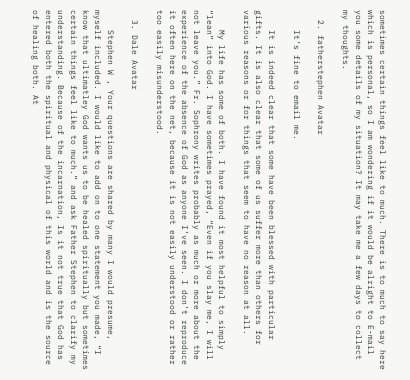sometimes certain things feel like to much. There is to much to say here which is personal, so I am wondering if it would be alright to E-mail you some details of my situation? It may take me a few days to collect my thoughts.

  2. fatherstephen Avatar

    It’s fine to email me.

    It is indeed clear that some have been blessed with particular gifts. It is also clear that some of us suffer more than others for various reasons or for things that seem to have no reason at all.

    My life has some of both. I have found it most helpful to simply “lean” into God. I have sometimes prayed, “Even if you slay me, I will not leave you.” Fr. Sophrony writes probably as much or more about the experience of the absence of God as anyone I’ve seen. I don’t reproduce it often here on the net, because it is not easily understood or rather too easily misunderstood.

  3. Dale Avatar

    Stephen W , Your questions are shared by many I would presume, myself included. I would like to add on to one statement you made, “I know that ultimatley God wants us to be healed spiritually but sometimes certain things feel like to much.” and ask Father Stephen to clarify my understanding. Because of the incarnation, Is it not true that God has entered both the spiritual and physical of this world and is the source of healing both. At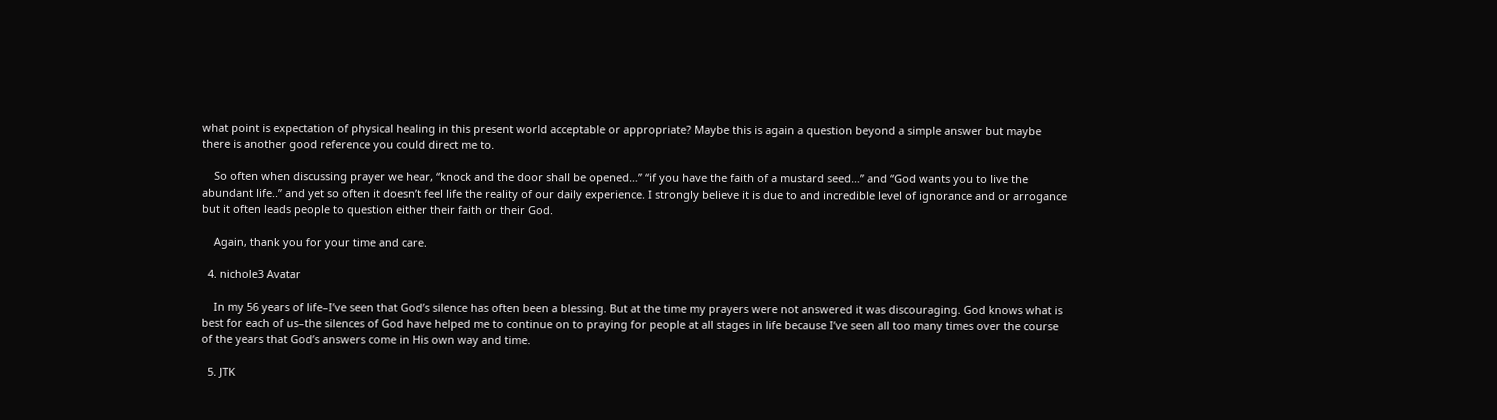what point is expectation of physical healing in this present world acceptable or appropriate? Maybe this is again a question beyond a simple answer but maybe there is another good reference you could direct me to.

    So often when discussing prayer we hear, “knock and the door shall be opened…” “if you have the faith of a mustard seed…” and “God wants you to live the abundant life..” and yet so often it doesn’t feel life the reality of our daily experience. I strongly believe it is due to and incredible level of ignorance and or arrogance but it often leads people to question either their faith or their God.

    Again, thank you for your time and care.

  4. nichole3 Avatar

    In my 56 years of life–I’ve seen that God’s silence has often been a blessing. But at the time my prayers were not answered it was discouraging. God knows what is best for each of us–the silences of God have helped me to continue on to praying for people at all stages in life because I’ve seen all too many times over the course of the years that God’s answers come in His own way and time.

  5. JTK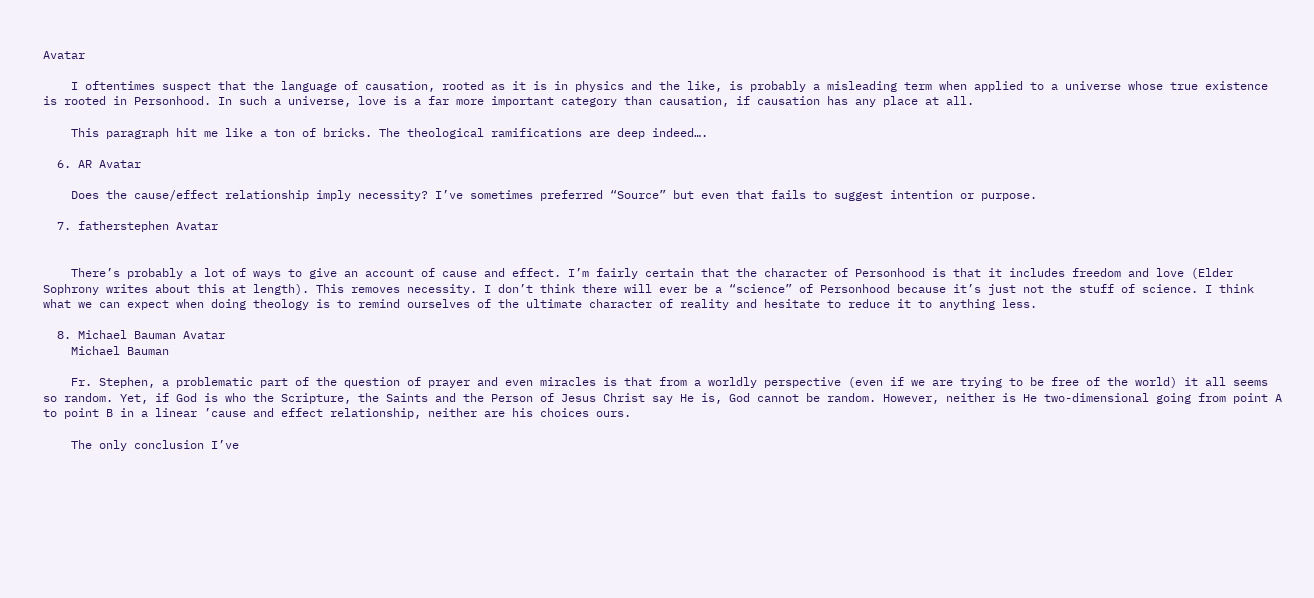Avatar

    I oftentimes suspect that the language of causation, rooted as it is in physics and the like, is probably a misleading term when applied to a universe whose true existence is rooted in Personhood. In such a universe, love is a far more important category than causation, if causation has any place at all.

    This paragraph hit me like a ton of bricks. The theological ramifications are deep indeed….

  6. AR Avatar

    Does the cause/effect relationship imply necessity? I’ve sometimes preferred “Source” but even that fails to suggest intention or purpose.

  7. fatherstephen Avatar


    There’s probably a lot of ways to give an account of cause and effect. I’m fairly certain that the character of Personhood is that it includes freedom and love (Elder Sophrony writes about this at length). This removes necessity. I don’t think there will ever be a “science” of Personhood because it’s just not the stuff of science. I think what we can expect when doing theology is to remind ourselves of the ultimate character of reality and hesitate to reduce it to anything less.

  8. Michael Bauman Avatar
    Michael Bauman

    Fr. Stephen, a problematic part of the question of prayer and even miracles is that from a worldly perspective (even if we are trying to be free of the world) it all seems so random. Yet, if God is who the Scripture, the Saints and the Person of Jesus Christ say He is, God cannot be random. However, neither is He two-dimensional going from point A to point B in a linear ’cause and effect relationship, neither are his choices ours.

    The only conclusion I’ve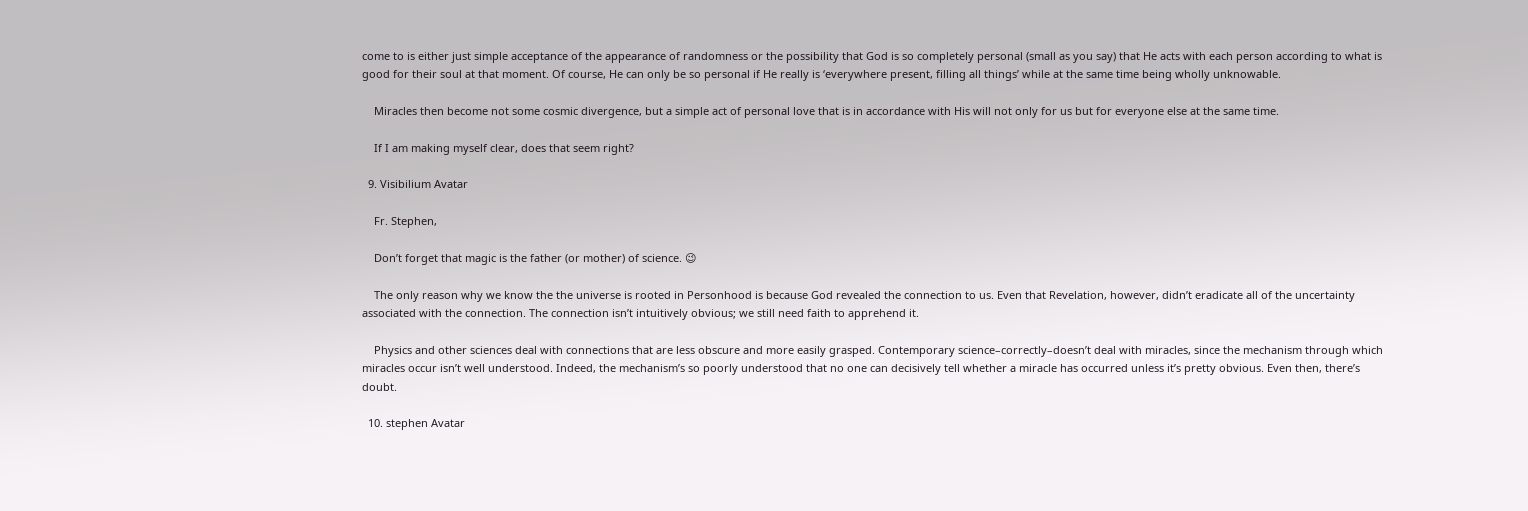come to is either just simple acceptance of the appearance of randomness or the possibility that God is so completely personal (small as you say) that He acts with each person according to what is good for their soul at that moment. Of course, He can only be so personal if He really is ‘everywhere present, filling all things’ while at the same time being wholly unknowable.

    Miracles then become not some cosmic divergence, but a simple act of personal love that is in accordance with His will not only for us but for everyone else at the same time.

    If I am making myself clear, does that seem right?

  9. Visibilium Avatar

    Fr. Stephen,

    Don’t forget that magic is the father (or mother) of science. 😉

    The only reason why we know the the universe is rooted in Personhood is because God revealed the connection to us. Even that Revelation, however, didn’t eradicate all of the uncertainty associated with the connection. The connection isn’t intuitively obvious; we still need faith to apprehend it.

    Physics and other sciences deal with connections that are less obscure and more easily grasped. Contemporary science–correctly–doesn’t deal with miracles, since the mechanism through which miracles occur isn’t well understood. Indeed, the mechanism’s so poorly understood that no one can decisively tell whether a miracle has occurred unless it’s pretty obvious. Even then, there’s doubt.

  10. stephen Avatar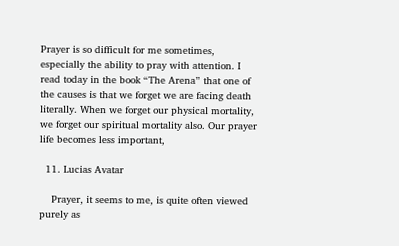Prayer is so difficult for me sometimes, especially the ability to pray with attention. I read today in the book “The Arena” that one of the causes is that we forget we are facing death literally. When we forget our physical mortality, we forget our spiritual mortality also. Our prayer life becomes less important,

  11. Lucias Avatar

    Prayer, it seems to me, is quite often viewed purely as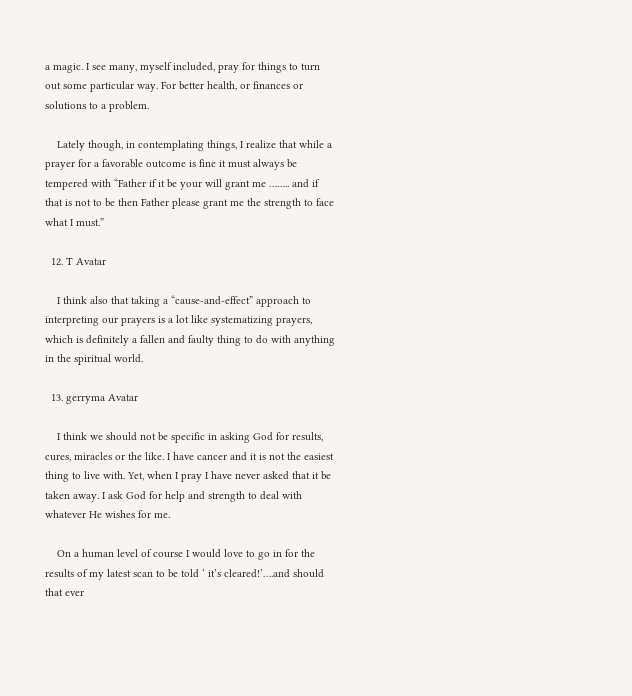a magic. I see many, myself included, pray for things to turn out some particular way. For better health, or finances or solutions to a problem.

    Lately though, in contemplating things, I realize that while a prayer for a favorable outcome is fine it must always be tempered with “Father if it be your will grant me …….. and if that is not to be then Father please grant me the strength to face what I must.”

  12. T Avatar

    I think also that taking a “cause-and-effect” approach to interpreting our prayers is a lot like systematizing prayers, which is definitely a fallen and faulty thing to do with anything in the spiritual world.

  13. gerryma Avatar

    I think we should not be specific in asking God for results, cures, miracles or the like. I have cancer and it is not the easiest thing to live with. Yet, when I pray I have never asked that it be taken away. I ask God for help and strength to deal with whatever He wishes for me.

    On a human level of course I would love to go in for the results of my latest scan to be told ‘ it’s cleared!’….and should that ever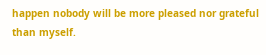happen nobody will be more pleased nor grateful than myself.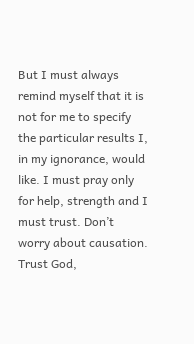But I must always remind myself that it is not for me to specify the particular results I, in my ignorance, would like. I must pray only for help, strength and I must trust. Don’t worry about causation. Trust God,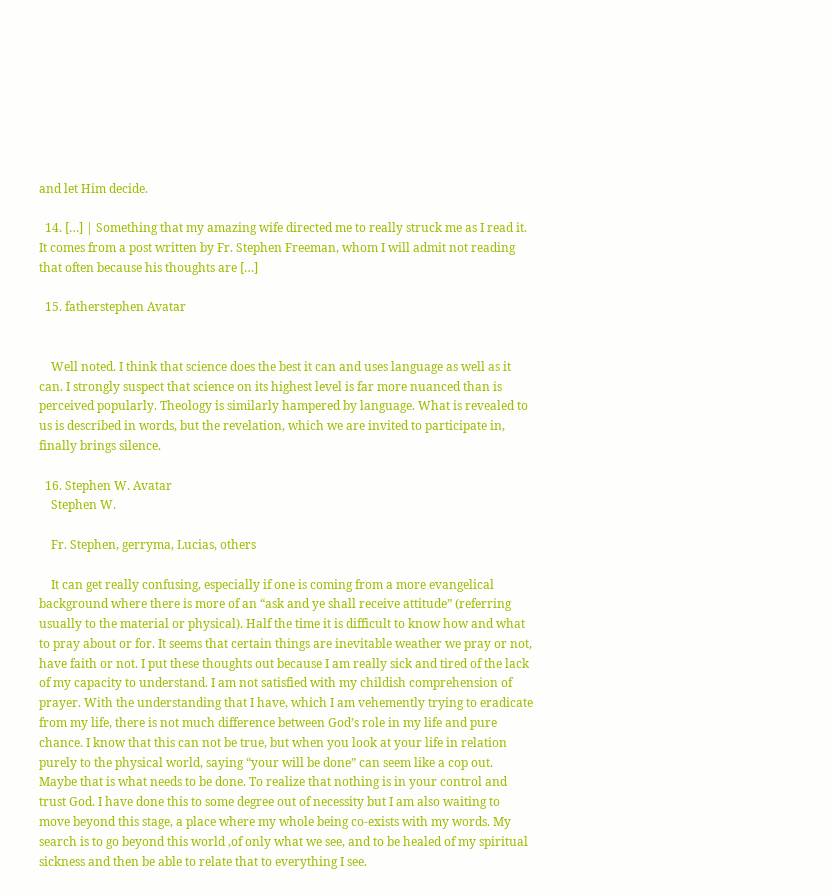and let Him decide.

  14. […] | Something that my amazing wife directed me to really struck me as I read it.  It comes from a post written by Fr. Stephen Freeman, whom I will admit not reading that often because his thoughts are […]

  15. fatherstephen Avatar


    Well noted. I think that science does the best it can and uses language as well as it can. I strongly suspect that science on its highest level is far more nuanced than is perceived popularly. Theology is similarly hampered by language. What is revealed to us is described in words, but the revelation, which we are invited to participate in, finally brings silence.

  16. Stephen W. Avatar
    Stephen W.

    Fr. Stephen, gerryma, Lucias, others

    It can get really confusing, especially if one is coming from a more evangelical background where there is more of an “ask and ye shall receive attitude” (referring usually to the material or physical). Half the time it is difficult to know how and what to pray about or for. It seems that certain things are inevitable weather we pray or not, have faith or not. I put these thoughts out because I am really sick and tired of the lack of my capacity to understand. I am not satisfied with my childish comprehension of prayer. With the understanding that I have, which I am vehemently trying to eradicate from my life, there is not much difference between God’s role in my life and pure chance. I know that this can not be true, but when you look at your life in relation purely to the physical world, saying “your will be done” can seem like a cop out. Maybe that is what needs to be done. To realize that nothing is in your control and trust God. I have done this to some degree out of necessity but I am also waiting to move beyond this stage, a place where my whole being co-exists with my words. My search is to go beyond this world ,of only what we see, and to be healed of my spiritual sickness and then be able to relate that to everything I see.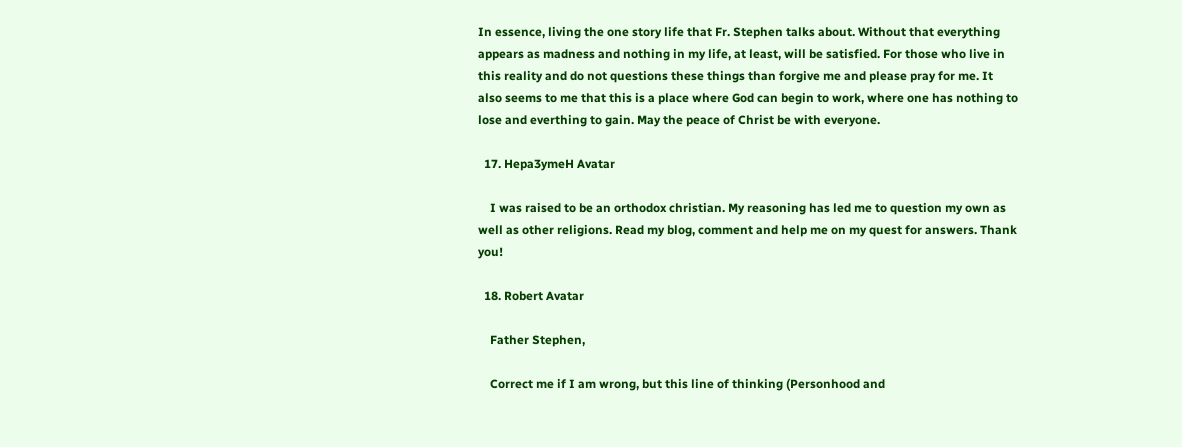In essence, living the one story life that Fr. Stephen talks about. Without that everything appears as madness and nothing in my life, at least, will be satisfied. For those who live in this reality and do not questions these things than forgive me and please pray for me. It also seems to me that this is a place where God can begin to work, where one has nothing to lose and everthing to gain. May the peace of Christ be with everyone.

  17. Hepa3ymeH Avatar

    I was raised to be an orthodox christian. My reasoning has led me to question my own as well as other religions. Read my blog, comment and help me on my quest for answers. Thank you!

  18. Robert Avatar

    Father Stephen,

    Correct me if I am wrong, but this line of thinking (Personhood and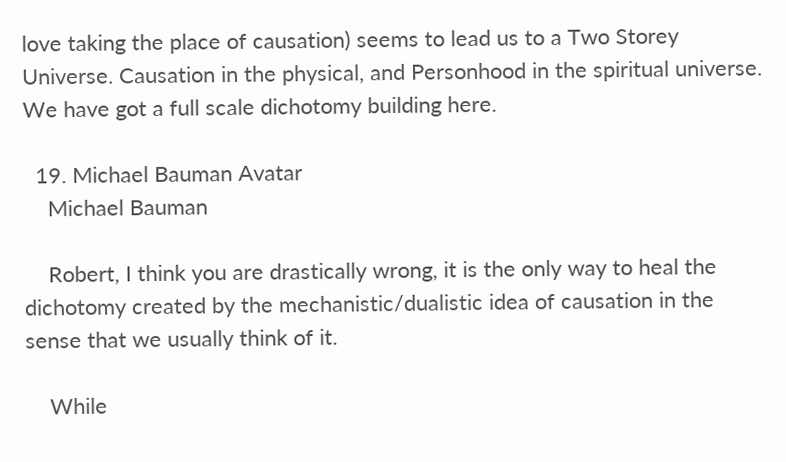love taking the place of causation) seems to lead us to a Two Storey Universe. Causation in the physical, and Personhood in the spiritual universe. We have got a full scale dichotomy building here.

  19. Michael Bauman Avatar
    Michael Bauman

    Robert, I think you are drastically wrong, it is the only way to heal the dichotomy created by the mechanistic/dualistic idea of causation in the sense that we usually think of it.

    While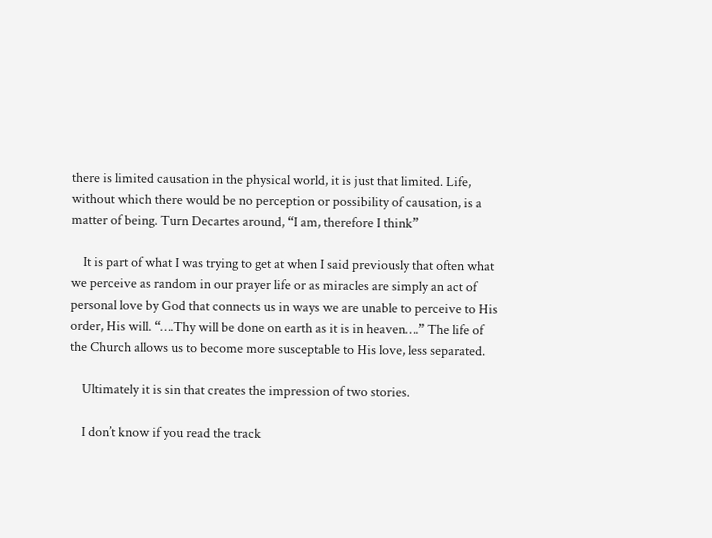there is limited causation in the physical world, it is just that limited. Life, without which there would be no perception or possibility of causation, is a matter of being. Turn Decartes around, “I am, therefore I think”

    It is part of what I was trying to get at when I said previously that often what we perceive as random in our prayer life or as miracles are simply an act of personal love by God that connects us in ways we are unable to perceive to His order, His will. “….Thy will be done on earth as it is in heaven….” The life of the Church allows us to become more susceptable to His love, less separated.

    Ultimately it is sin that creates the impression of two stories.

    I don’t know if you read the track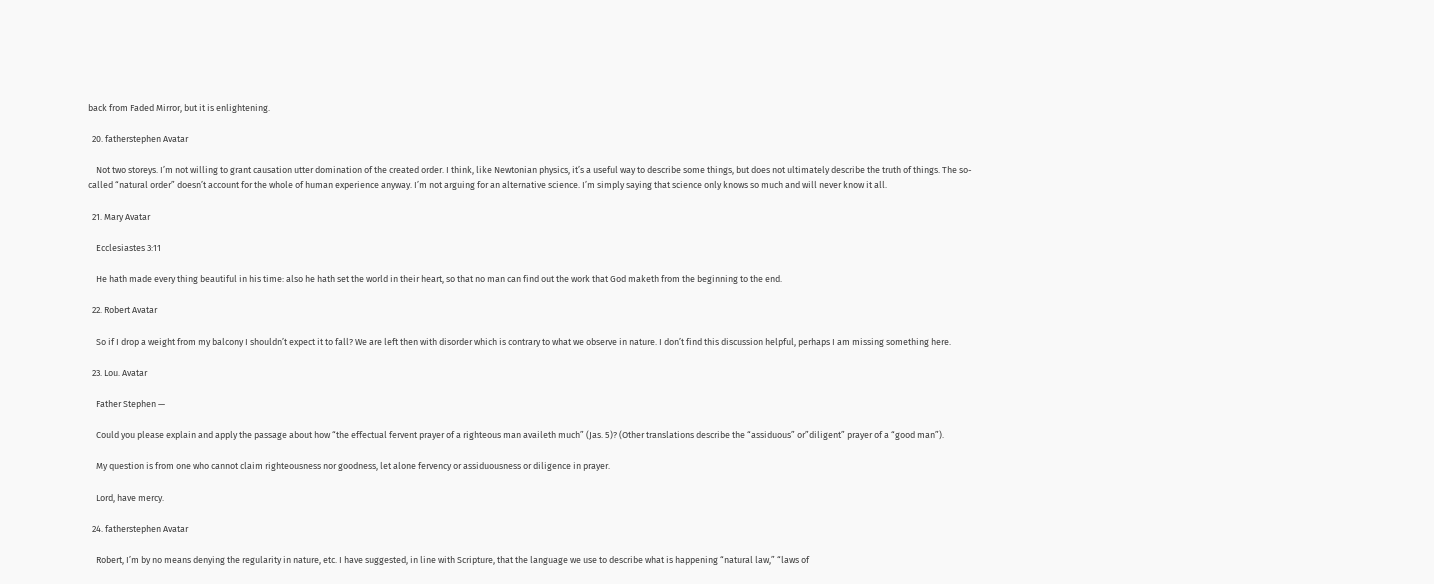back from Faded Mirror, but it is enlightening.

  20. fatherstephen Avatar

    Not two storeys. I’m not willing to grant causation utter domination of the created order. I think, like Newtonian physics, it’s a useful way to describe some things, but does not ultimately describe the truth of things. The so-called “natural order” doesn’t account for the whole of human experience anyway. I’m not arguing for an alternative science. I’m simply saying that science only knows so much and will never know it all.

  21. Mary Avatar

    Ecclesiastes 3:11

    He hath made every thing beautiful in his time: also he hath set the world in their heart, so that no man can find out the work that God maketh from the beginning to the end.

  22. Robert Avatar

    So if I drop a weight from my balcony I shouldn’t expect it to fall? We are left then with disorder which is contrary to what we observe in nature. I don’t find this discussion helpful, perhaps I am missing something here.

  23. Lou. Avatar

    Father Stephen —

    Could you please explain and apply the passage about how “the effectual fervent prayer of a righteous man availeth much” (Jas. 5)? (Other translations describe the “assiduous” or”diligent” prayer of a “good man”).

    My question is from one who cannot claim righteousness nor goodness, let alone fervency or assiduousness or diligence in prayer.

    Lord, have mercy.

  24. fatherstephen Avatar

    Robert, I’m by no means denying the regularity in nature, etc. I have suggested, in line with Scripture, that the language we use to describe what is happening “natural law,” “laws of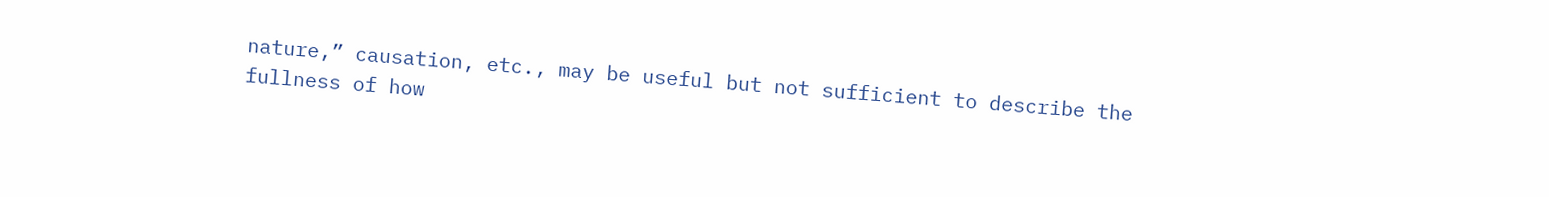nature,” causation, etc., may be useful but not sufficient to describe the fullness of how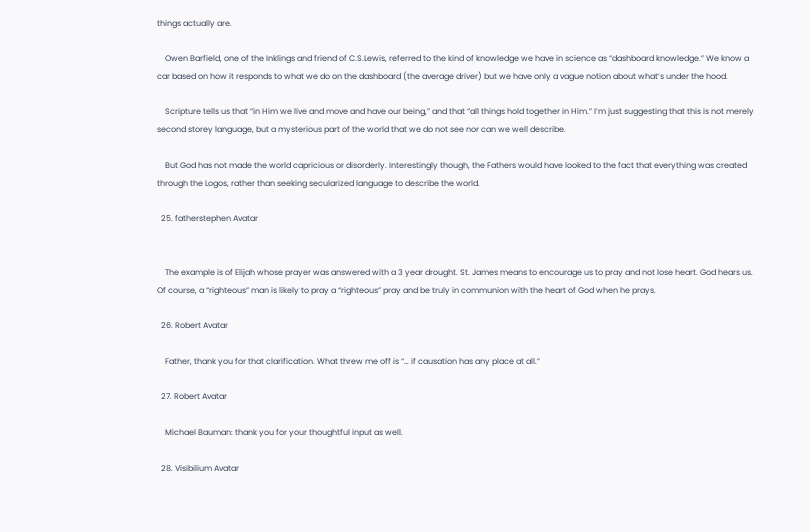things actually are.

    Owen Barfield, one of the Inklings and friend of C.S.Lewis, referred to the kind of knowledge we have in science as “dashboard knowledge.” We know a car based on how it responds to what we do on the dashboard (the average driver) but we have only a vague notion about what’s under the hood.

    Scripture tells us that “in Him we live and move and have our being,” and that “all things hold together in Him.” I’m just suggesting that this is not merely second storey language, but a mysterious part of the world that we do not see nor can we well describe.

    But God has not made the world capricious or disorderly. Interestingly though, the Fathers would have looked to the fact that everything was created through the Logos, rather than seeking secularized language to describe the world.

  25. fatherstephen Avatar


    The example is of Elijah whose prayer was answered with a 3 year drought. St. James means to encourage us to pray and not lose heart. God hears us. Of course, a “righteous” man is likely to pray a “righteous” pray and be truly in communion with the heart of God when he prays.

  26. Robert Avatar

    Father, thank you for that clarification. What threw me off is “… if causation has any place at all.”

  27. Robert Avatar

    Michael Bauman: thank you for your thoughtful input as well.

  28. Visibilium Avatar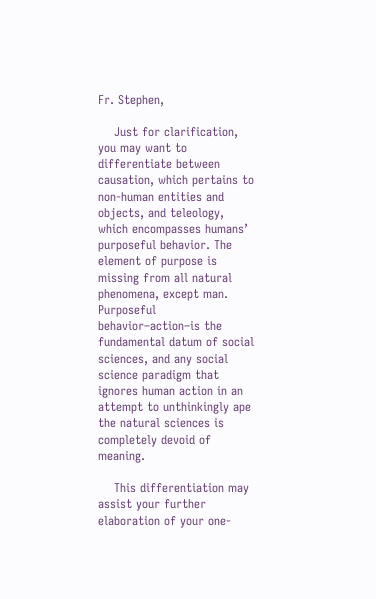Fr. Stephen,

    Just for clarification, you may want to differentiate between causation, which pertains to non-human entities and objects, and teleology, which encompasses humans’ purposeful behavior. The element of purpose is missing from all natural phenomena, except man. Purposeful behavior–action–is the fundamental datum of social sciences, and any social science paradigm that ignores human action in an attempt to unthinkingly ape the natural sciences is completely devoid of meaning.

    This differentiation may assist your further elaboration of your one-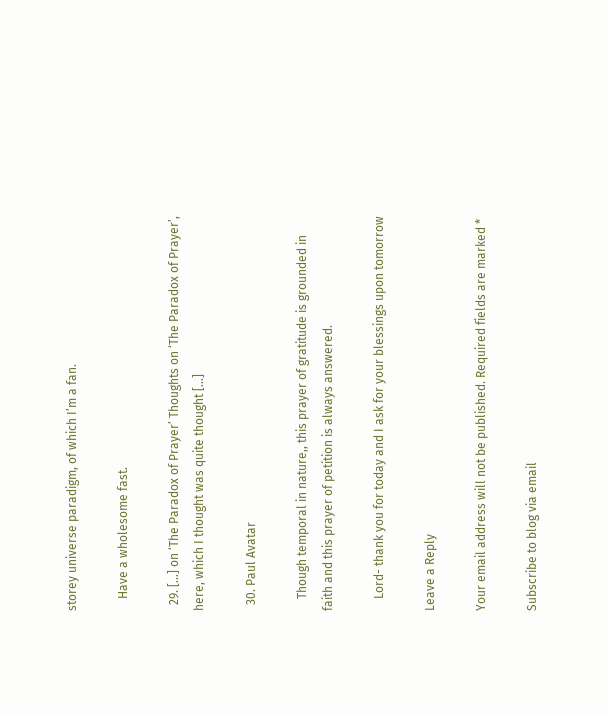storey universe paradigm, of which I’m a fan.

    Have a wholesome fast.

  29. […] on ‘The Paradox of Prayer’ Thoughts on ‘The Paradox of Prayer’, here, which I thought was quite thought […]

  30. Paul Avatar

    Though temporal in nature,, this prayer of gratitude is grounded in faith and this prayer of petition is always answered.

    Lord- thank you for today and I ask for your blessings upon tomorrow

Leave a Reply

Your email address will not be published. Required fields are marked *

Subscribe to blog via email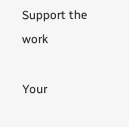Support the work

Your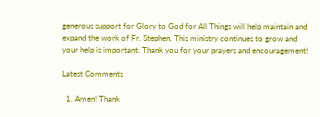generous support for Glory to God for All Things will help maintain and expand the work of Fr. Stephen. This ministry continues to grow and your help is important. Thank you for your prayers and encouragement!

Latest Comments

  1. Amen! Thank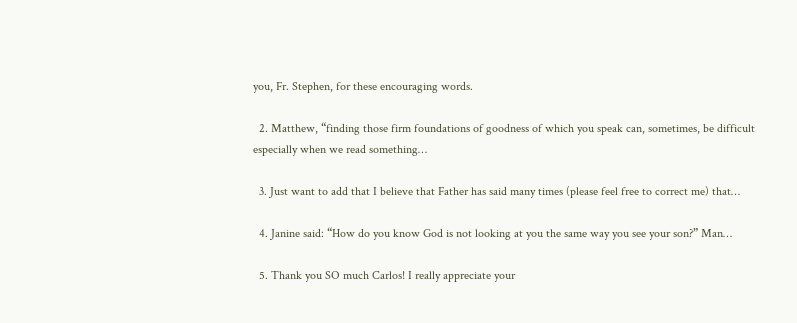you, Fr. Stephen, for these encouraging words.

  2. Matthew, “finding those firm foundations of goodness of which you speak can, sometimes, be difficult especially when we read something…

  3. Just want to add that I believe that Father has said many times (please feel free to correct me) that…

  4. Janine said: “How do you know God is not looking at you the same way you see your son?” Man…

  5. Thank you SO much Carlos! I really appreciate your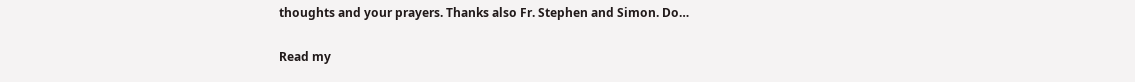thoughts and your prayers. Thanks also Fr. Stephen and Simon. Do…

Read my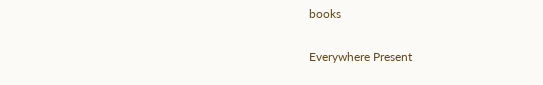books

Everywhere Present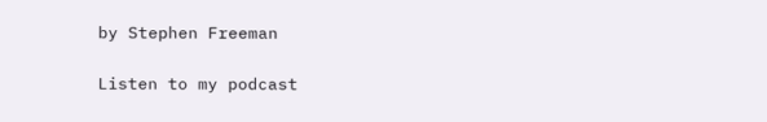by Stephen Freeman

Listen to my podcast